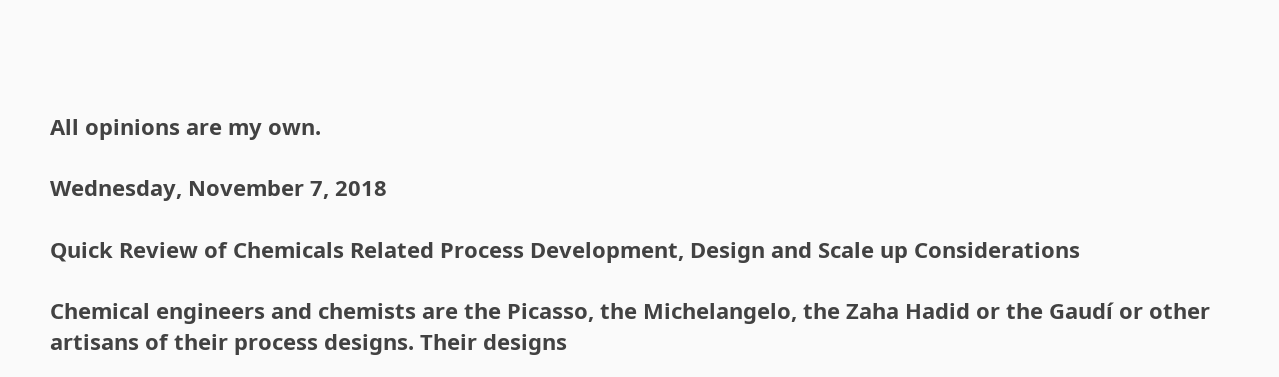All opinions are my own.

Wednesday, November 7, 2018

Quick Review of Chemicals Related Process Development, Design and Scale up Considerations

Chemical engineers and chemists are the Picasso, the Michelangelo, the Zaha Hadid or the Gaudí or other artisans of their process designs. Their designs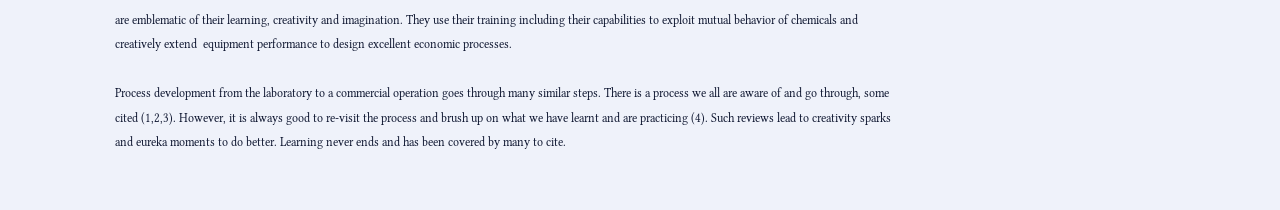are emblematic of their learning, creativity and imagination. They use their training including their capabilities to exploit mutual behavior of chemicals and creatively extend  equipment performance to design excellent economic processes.

Process development from the laboratory to a commercial operation goes through many similar steps. There is a process we all are aware of and go through, some cited (1,2,3). However, it is always good to re-visit the process and brush up on what we have learnt and are practicing (4). Such reviews lead to creativity sparks and eureka moments to do better. Learning never ends and has been covered by many to cite.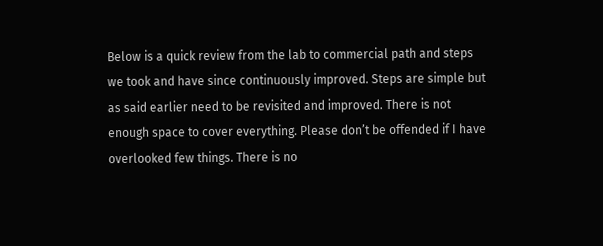Below is a quick review from the lab to commercial path and steps we took and have since continuously improved. Steps are simple but as said earlier need to be revisited and improved. There is not enough space to cover everything. Please don’t be offended if I have overlooked few things. There is no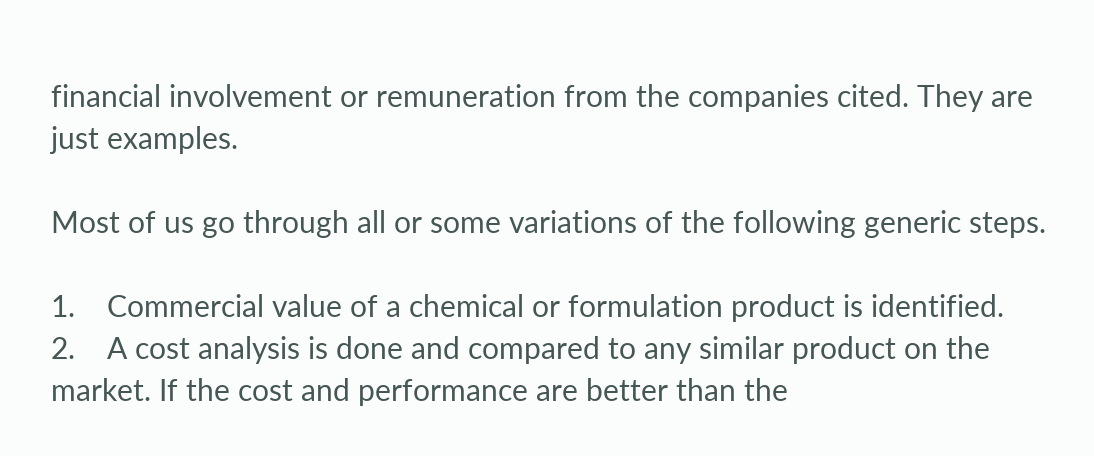financial involvement or remuneration from the companies cited. They are just examples.

Most of us go through all or some variations of the following generic steps.

1.    Commercial value of a chemical or formulation product is identified.
2.    A cost analysis is done and compared to any similar product on the market. If the cost and performance are better than the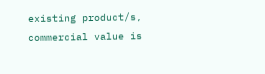existing product/s, commercial value is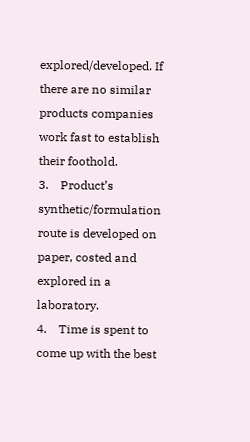explored/developed. If there are no similar products companies work fast to establish their foothold.
3.    Product’s synthetic/formulation route is developed on paper, costed and explored in a laboratory.
4.    Time is spent to come up with the best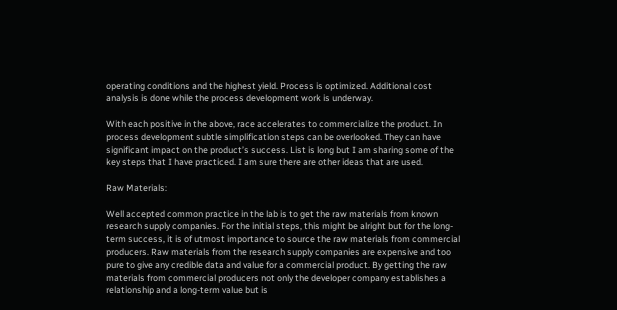operating conditions and the highest yield. Process is optimized. Additional cost analysis is done while the process development work is underway.

With each positive in the above, race accelerates to commercialize the product. In process development subtle simplification steps can be overlooked. They can have significant impact on the product’s success. List is long but I am sharing some of the key steps that I have practiced. I am sure there are other ideas that are used.

Raw Materials:

Well accepted common practice in the lab is to get the raw materials from known research supply companies. For the initial steps, this might be alright but for the long-term success, it is of utmost importance to source the raw materials from commercial producers. Raw materials from the research supply companies are expensive and too pure to give any credible data and value for a commercial product. By getting the raw materials from commercial producers not only the developer company establishes a relationship and a long-term value but is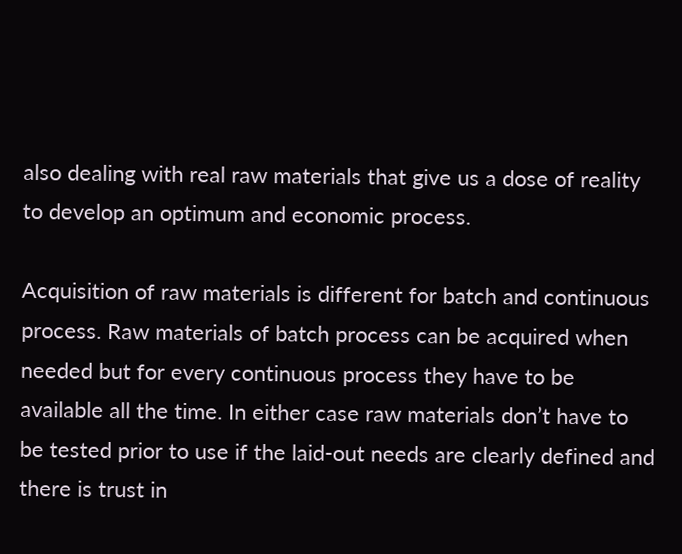also dealing with real raw materials that give us a dose of reality to develop an optimum and economic process.

Acquisition of raw materials is different for batch and continuous process. Raw materials of batch process can be acquired when needed but for every continuous process they have to be available all the time. In either case raw materials don’t have to be tested prior to use if the laid-out needs are clearly defined and there is trust in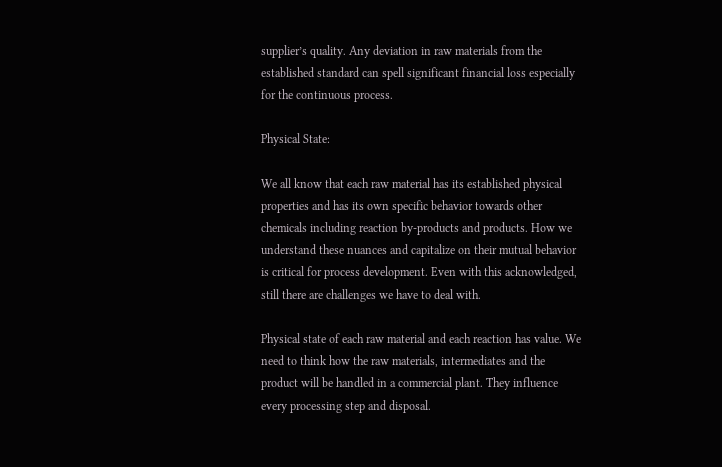supplier’s quality. Any deviation in raw materials from the established standard can spell significant financial loss especially for the continuous process.

Physical State:

We all know that each raw material has its established physical properties and has its own specific behavior towards other chemicals including reaction by-products and products. How we understand these nuances and capitalize on their mutual behavior is critical for process development. Even with this acknowledged, still there are challenges we have to deal with.

Physical state of each raw material and each reaction has value. We need to think how the raw materials, intermediates and the product will be handled in a commercial plant. They influence every processing step and disposal.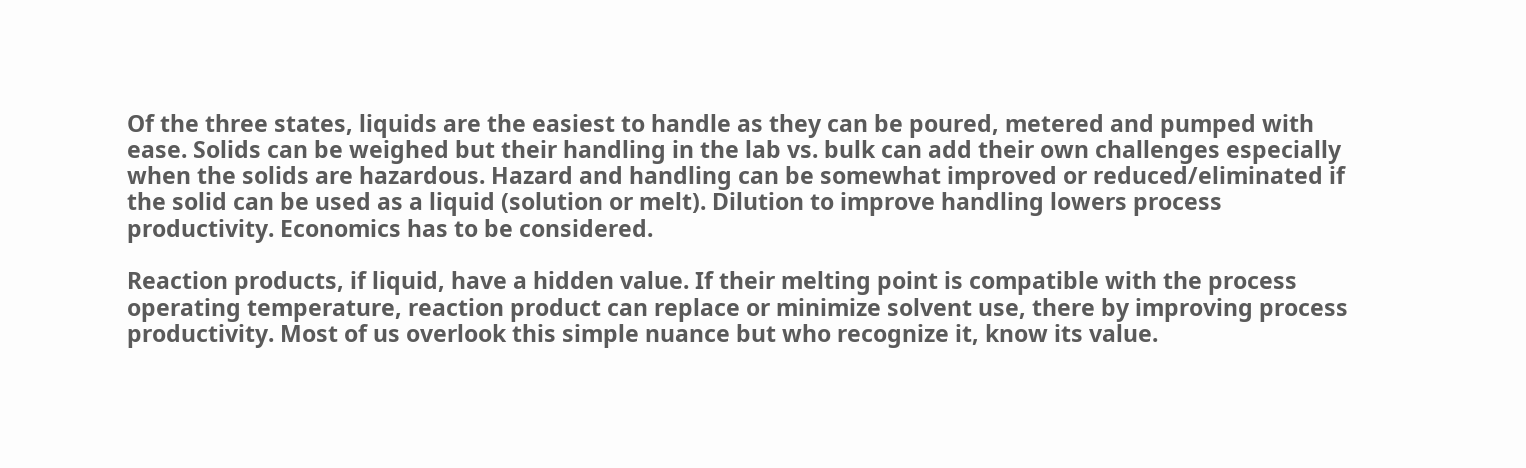Of the three states, liquids are the easiest to handle as they can be poured, metered and pumped with ease. Solids can be weighed but their handling in the lab vs. bulk can add their own challenges especially when the solids are hazardous. Hazard and handling can be somewhat improved or reduced/eliminated if the solid can be used as a liquid (solution or melt). Dilution to improve handling lowers process productivity. Economics has to be considered.

Reaction products, if liquid, have a hidden value. If their melting point is compatible with the process operating temperature, reaction product can replace or minimize solvent use, there by improving process productivity. Most of us overlook this simple nuance but who recognize it, know its value.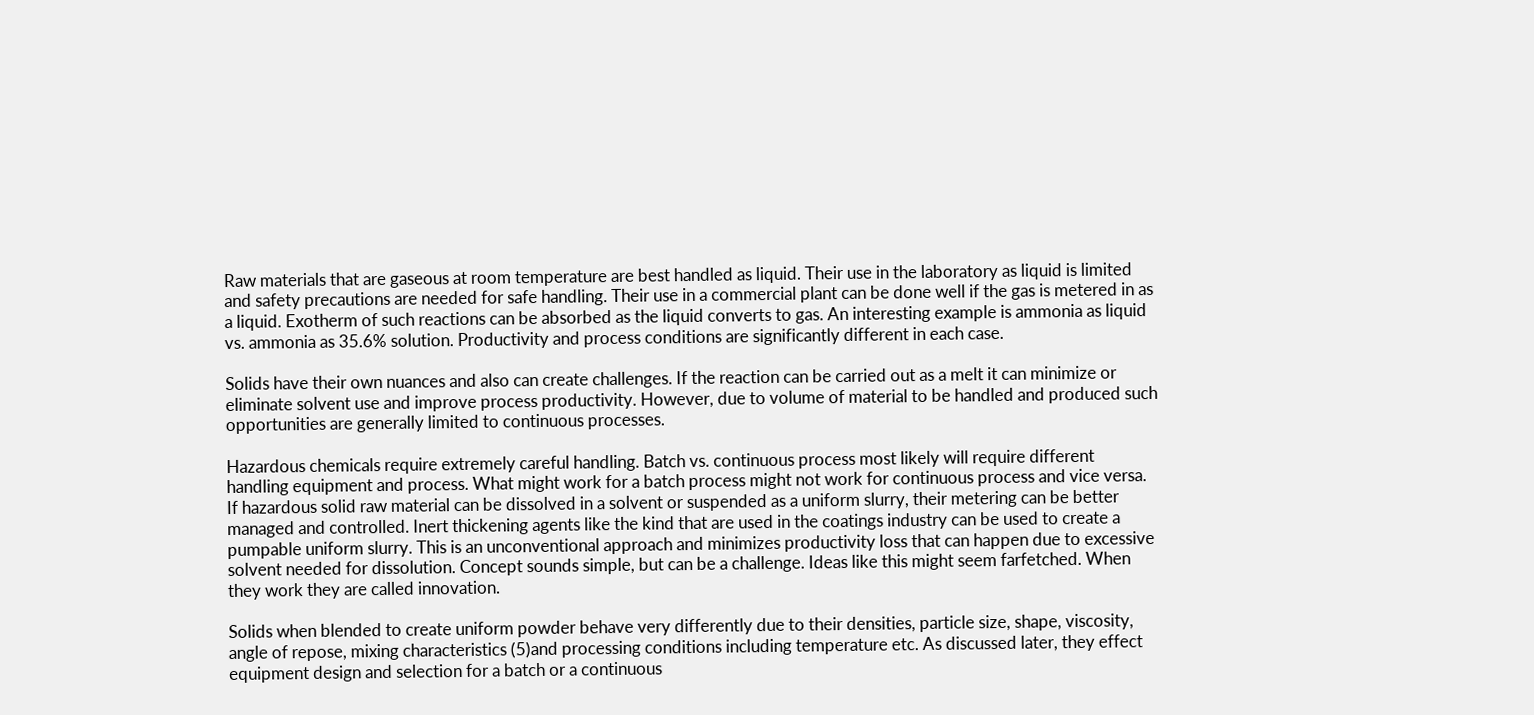Raw materials that are gaseous at room temperature are best handled as liquid. Their use in the laboratory as liquid is limited and safety precautions are needed for safe handling. Their use in a commercial plant can be done well if the gas is metered in as a liquid. Exotherm of such reactions can be absorbed as the liquid converts to gas. An interesting example is ammonia as liquid vs. ammonia as 35.6% solution. Productivity and process conditions are significantly different in each case.

Solids have their own nuances and also can create challenges. If the reaction can be carried out as a melt it can minimize or eliminate solvent use and improve process productivity. However, due to volume of material to be handled and produced such opportunities are generally limited to continuous processes.

Hazardous chemicals require extremely careful handling. Batch vs. continuous process most likely will require different handling equipment and process. What might work for a batch process might not work for continuous process and vice versa. If hazardous solid raw material can be dissolved in a solvent or suspended as a uniform slurry, their metering can be better managed and controlled. Inert thickening agents like the kind that are used in the coatings industry can be used to create a pumpable uniform slurry. This is an unconventional approach and minimizes productivity loss that can happen due to excessive solvent needed for dissolution. Concept sounds simple, but can be a challenge. Ideas like this might seem farfetched. When they work they are called innovation.

Solids when blended to create uniform powder behave very differently due to their densities, particle size, shape, viscosity, angle of repose, mixing characteristics (5)and processing conditions including temperature etc. As discussed later, they effect equipment design and selection for a batch or a continuous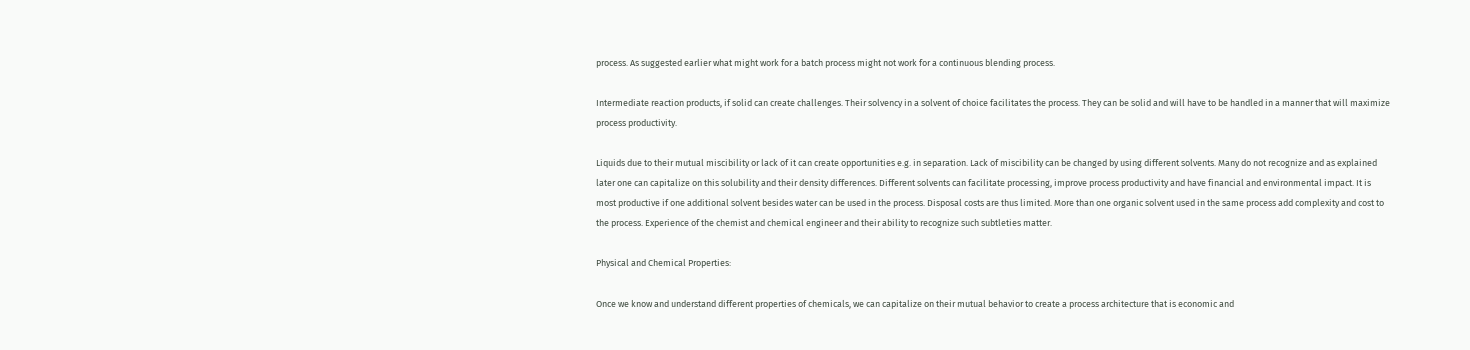process. As suggested earlier what might work for a batch process might not work for a continuous blending process.

Intermediate reaction products, if solid can create challenges. Their solvency in a solvent of choice facilitates the process. They can be solid and will have to be handled in a manner that will maximize process productivity.

Liquids due to their mutual miscibility or lack of it can create opportunities e.g. in separation. Lack of miscibility can be changed by using different solvents. Many do not recognize and as explained later one can capitalize on this solubility and their density differences. Different solvents can facilitate processing, improve process productivity and have financial and environmental impact. It is most productive if one additional solvent besides water can be used in the process. Disposal costs are thus limited. More than one organic solvent used in the same process add complexity and cost to the process. Experience of the chemist and chemical engineer and their ability to recognize such subtleties matter.

Physical and Chemical Properties:

Once we know and understand different properties of chemicals, we can capitalize on their mutual behavior to create a process architecture that is economic and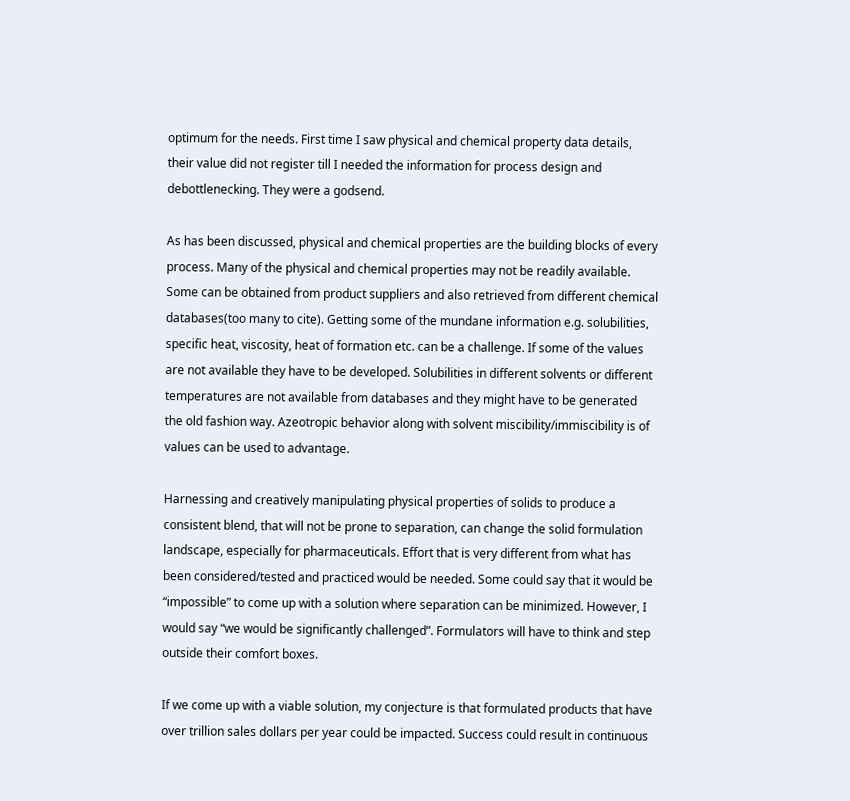optimum for the needs. First time I saw physical and chemical property data details, their value did not register till I needed the information for process design and debottlenecking. They were a godsend.

As has been discussed, physical and chemical properties are the building blocks of every process. Many of the physical and chemical properties may not be readily available. Some can be obtained from product suppliers and also retrieved from different chemical databases(too many to cite). Getting some of the mundane information e.g. solubilities, specific heat, viscosity, heat of formation etc. can be a challenge. If some of the values are not available they have to be developed. Solubilities in different solvents or different temperatures are not available from databases and they might have to be generated the old fashion way. Azeotropic behavior along with solvent miscibility/immiscibility is of values can be used to advantage.

Harnessing and creatively manipulating physical properties of solids to produce a consistent blend, that will not be prone to separation, can change the solid formulation landscape, especially for pharmaceuticals. Effort that is very different from what has been considered/tested and practiced would be needed. Some could say that it would be “impossible” to come up with a solution where separation can be minimized. However, I would say “we would be significantly challenged”. Formulators will have to think and step outside their comfort boxes.

If we come up with a viable solution, my conjecture is that formulated products that have over trillion sales dollars per year could be impacted. Success could result in continuous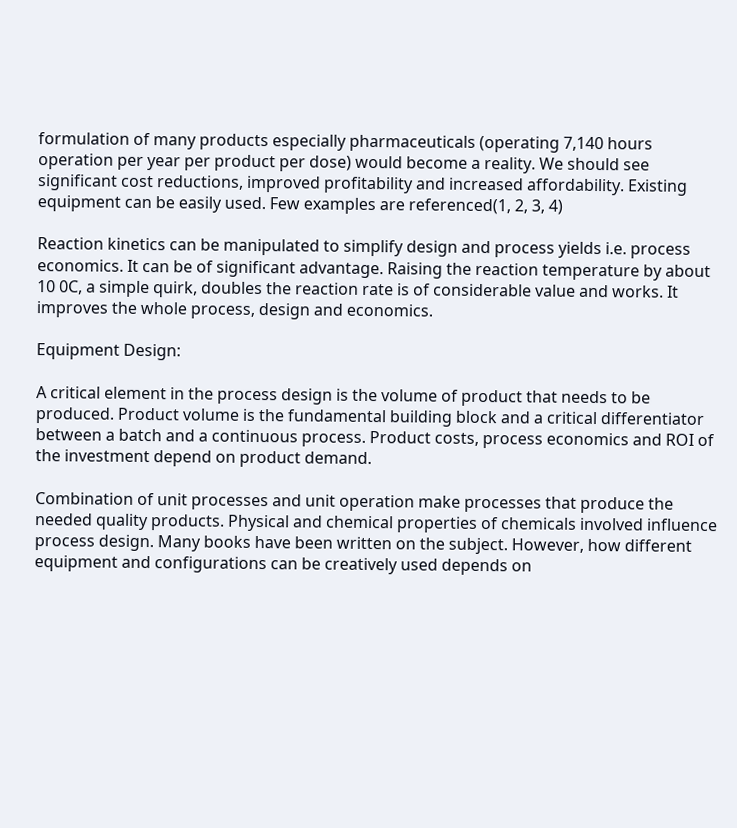formulation of many products especially pharmaceuticals (operating 7,140 hours operation per year per product per dose) would become a reality. We should see significant cost reductions, improved profitability and increased affordability. Existing equipment can be easily used. Few examples are referenced(1, 2, 3, 4)

Reaction kinetics can be manipulated to simplify design and process yields i.e. process economics. It can be of significant advantage. Raising the reaction temperature by about 10 0C, a simple quirk, doubles the reaction rate is of considerable value and works. It improves the whole process, design and economics.

Equipment Design:

A critical element in the process design is the volume of product that needs to be produced. Product volume is the fundamental building block and a critical differentiator between a batch and a continuous process. Product costs, process economics and ROI of the investment depend on product demand.

Combination of unit processes and unit operation make processes that produce the needed quality products. Physical and chemical properties of chemicals involved influence process design. Many books have been written on the subject. However, how different equipment and configurations can be creatively used depends on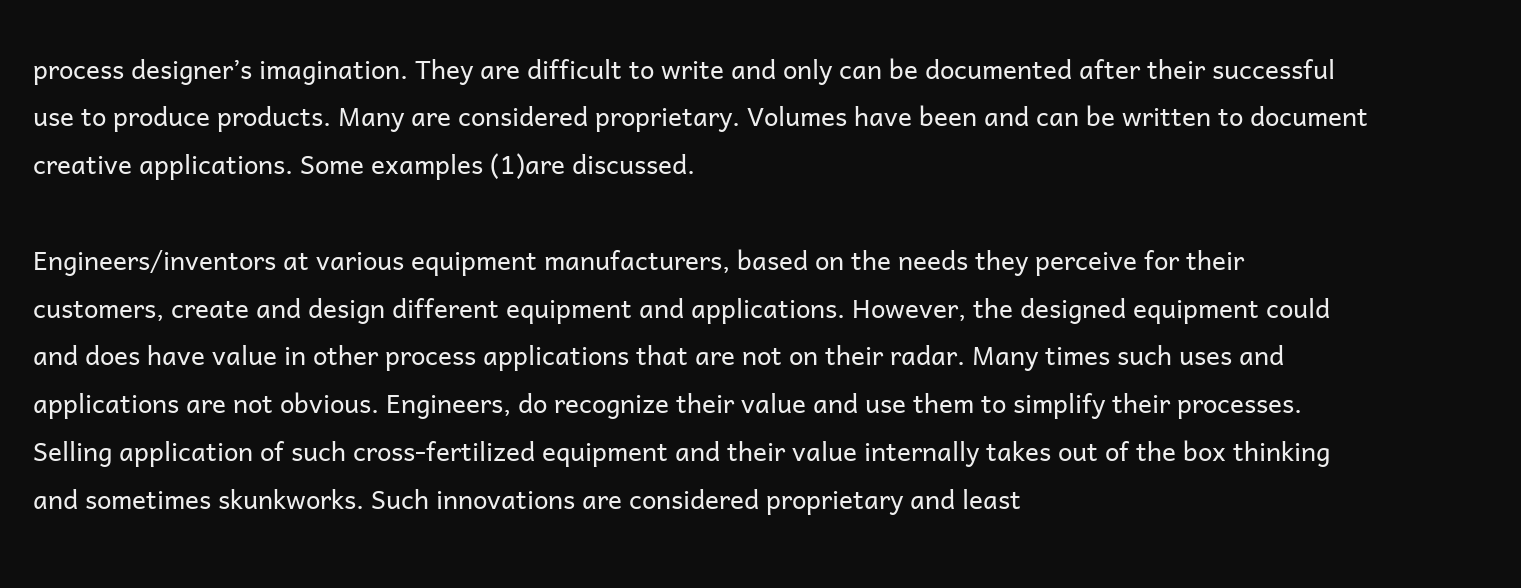process designer’s imagination. They are difficult to write and only can be documented after their successful use to produce products. Many are considered proprietary. Volumes have been and can be written to document creative applications. Some examples (1)are discussed.

Engineers/inventors at various equipment manufacturers, based on the needs they perceive for their customers, create and design different equipment and applications. However, the designed equipment could and does have value in other process applications that are not on their radar. Many times such uses and applications are not obvious. Engineers, do recognize their value and use them to simplify their processes. Selling application of such cross-fertilized equipment and their value internally takes out of the box thinking and sometimes skunkworks. Such innovations are considered proprietary and least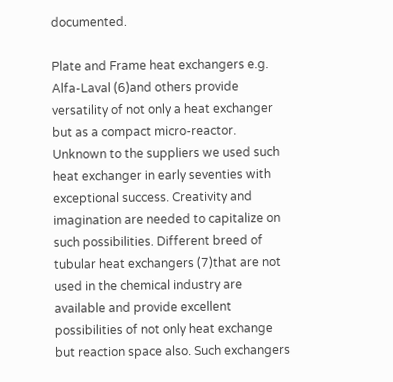documented.

Plate and Frame heat exchangers e.g. Alfa-Laval (6)and others provide versatility of not only a heat exchanger but as a compact micro-reactor. Unknown to the suppliers we used such heat exchanger in early seventies with exceptional success. Creativity and imagination are needed to capitalize on such possibilities. Different breed of tubular heat exchangers (7)that are not used in the chemical industry are available and provide excellent possibilities of not only heat exchange but reaction space also. Such exchangers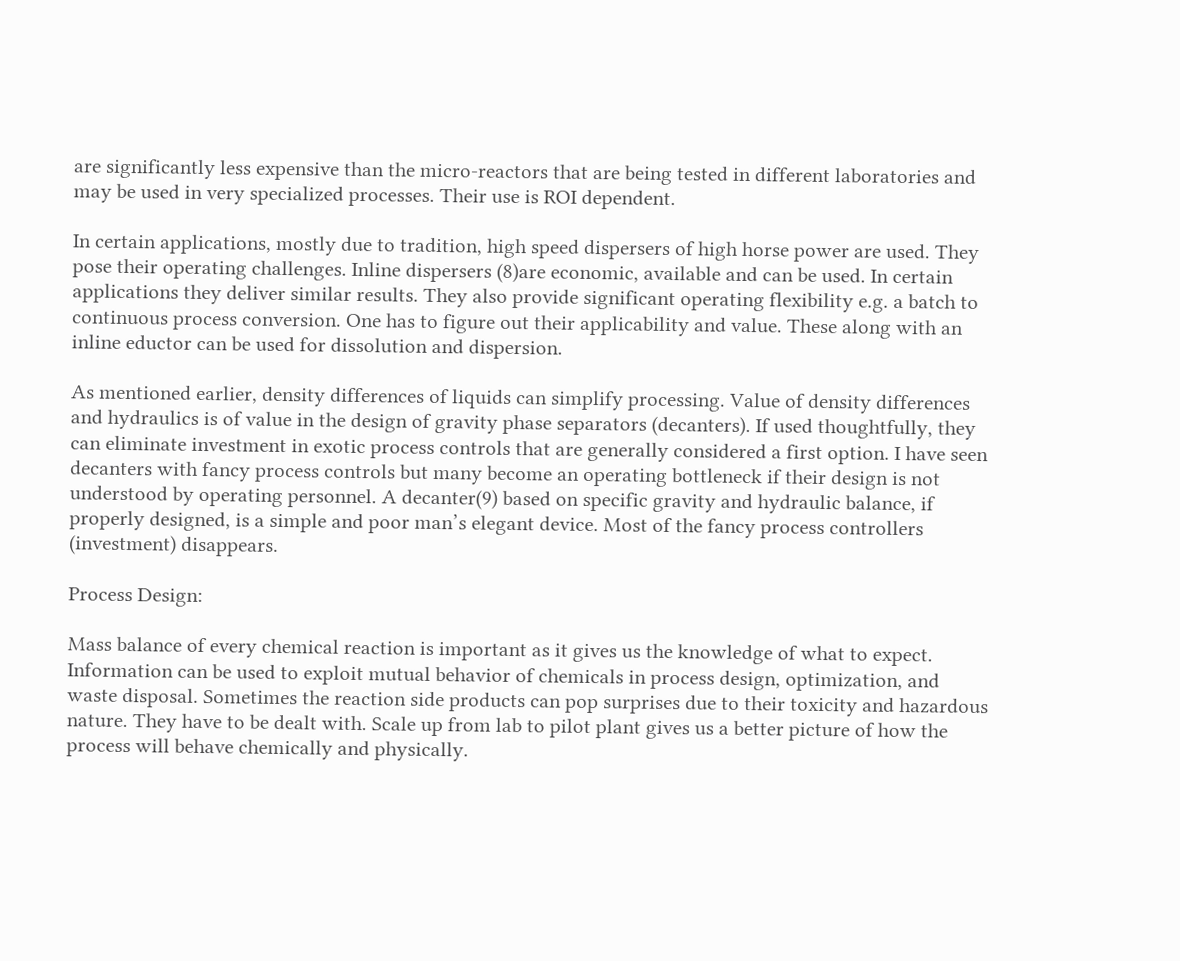are significantly less expensive than the micro-reactors that are being tested in different laboratories and may be used in very specialized processes. Their use is ROI dependent.

In certain applications, mostly due to tradition, high speed dispersers of high horse power are used. They pose their operating challenges. Inline dispersers (8)are economic, available and can be used. In certain applications they deliver similar results. They also provide significant operating flexibility e.g. a batch to continuous process conversion. One has to figure out their applicability and value. These along with an inline eductor can be used for dissolution and dispersion.

As mentioned earlier, density differences of liquids can simplify processing. Value of density differences and hydraulics is of value in the design of gravity phase separators (decanters). If used thoughtfully, they can eliminate investment in exotic process controls that are generally considered a first option. I have seen decanters with fancy process controls but many become an operating bottleneck if their design is not understood by operating personnel. A decanter(9) based on specific gravity and hydraulic balance, if properly designed, is a simple and poor man’s elegant device. Most of the fancy process controllers (investment) disappears.

Process Design:

Mass balance of every chemical reaction is important as it gives us the knowledge of what to expect. Information can be used to exploit mutual behavior of chemicals in process design, optimization, and waste disposal. Sometimes the reaction side products can pop surprises due to their toxicity and hazardous nature. They have to be dealt with. Scale up from lab to pilot plant gives us a better picture of how the process will behave chemically and physically.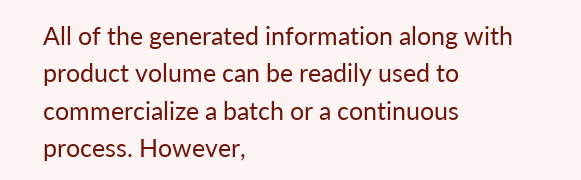All of the generated information along with product volume can be readily used to commercialize a batch or a continuous process. However,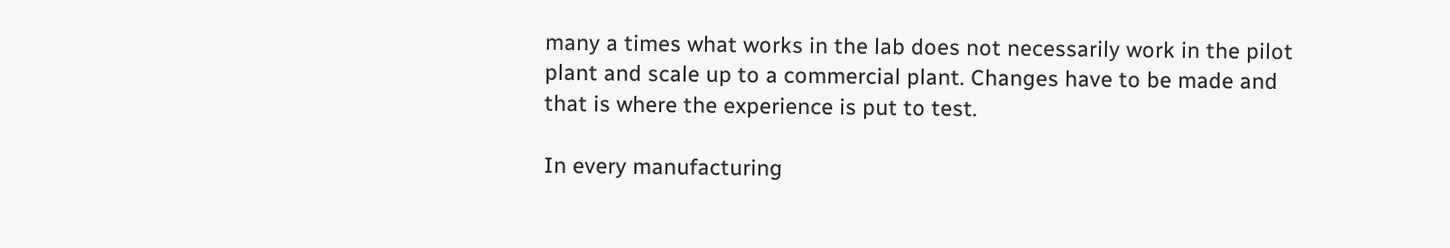many a times what works in the lab does not necessarily work in the pilot plant and scale up to a commercial plant. Changes have to be made and that is where the experience is put to test.

In every manufacturing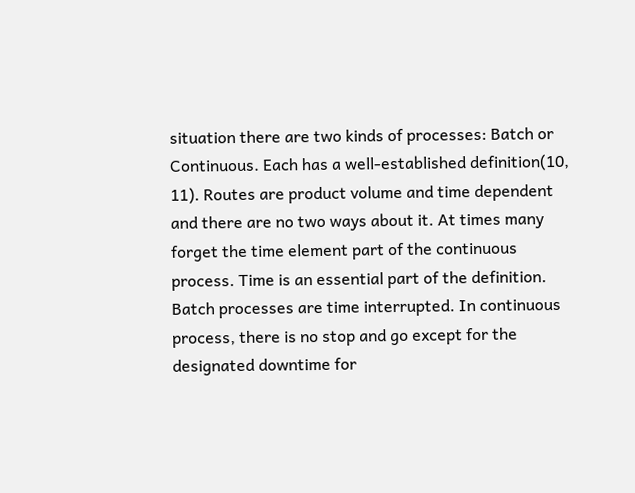situation there are two kinds of processes: Batch or Continuous. Each has a well-established definition(10, 11). Routes are product volume and time dependent and there are no two ways about it. At times many forget the time element part of the continuous process. Time is an essential part of the definition. Batch processes are time interrupted. In continuous process, there is no stop and go except for the designated downtime for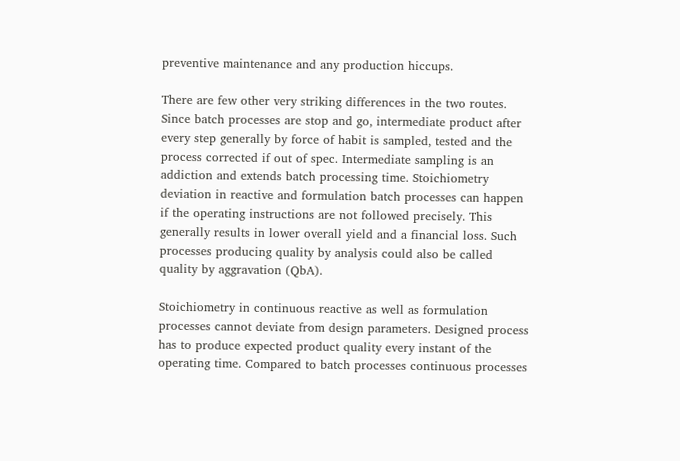preventive maintenance and any production hiccups.

There are few other very striking differences in the two routes. Since batch processes are stop and go, intermediate product after every step generally by force of habit is sampled, tested and the process corrected if out of spec. Intermediate sampling is an addiction and extends batch processing time. Stoichiometry deviation in reactive and formulation batch processes can happen if the operating instructions are not followed precisely. This generally results in lower overall yield and a financial loss. Such processes producing quality by analysis could also be called quality by aggravation (QbA).

Stoichiometry in continuous reactive as well as formulation processes cannot deviate from design parameters. Designed process has to produce expected product quality every instant of the operating time. Compared to batch processes continuous processes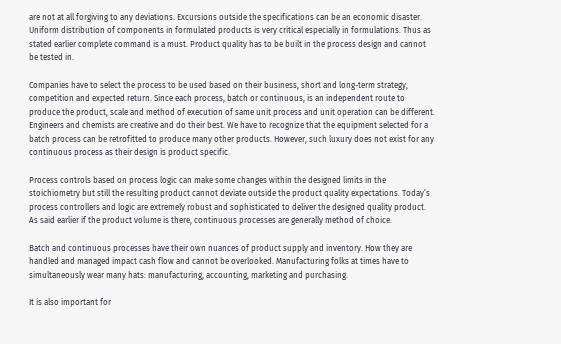are not at all forgiving to any deviations. Excursions outside the specifications can be an economic disaster. Uniform distribution of components in formulated products is very critical especially in formulations. Thus as stated earlier complete command is a must. Product quality has to be built in the process design and cannot be tested in.

Companies have to select the process to be used based on their business, short and long-term strategy, competition and expected return. Since each process, batch or continuous, is an independent route to produce the product, scale and method of execution of same unit process and unit operation can be different. Engineers and chemists are creative and do their best. We have to recognize that the equipment selected for a batch process can be retrofitted to produce many other products. However, such luxury does not exist for any continuous process as their design is product specific.

Process controls based on process logic can make some changes within the designed limits in the stoichiometry but still the resulting product cannot deviate outside the product quality expectations. Today’s process controllers and logic are extremely robust and sophisticated to deliver the designed quality product. As said earlier if the product volume is there, continuous processes are generally method of choice.

Batch and continuous processes have their own nuances of product supply and inventory. How they are handled and managed impact cash flow and cannot be overlooked. Manufacturing folks at times have to simultaneously wear many hats: manufacturing, accounting, marketing and purchasing.

It is also important for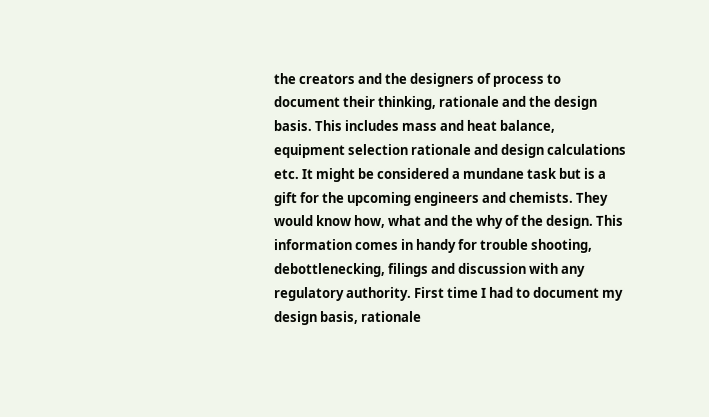the creators and the designers of process to document their thinking, rationale and the design basis. This includes mass and heat balance, equipment selection rationale and design calculations etc. It might be considered a mundane task but is a gift for the upcoming engineers and chemists. They would know how, what and the why of the design. This information comes in handy for trouble shooting, debottlenecking, filings and discussion with any regulatory authority. First time I had to document my design basis, rationale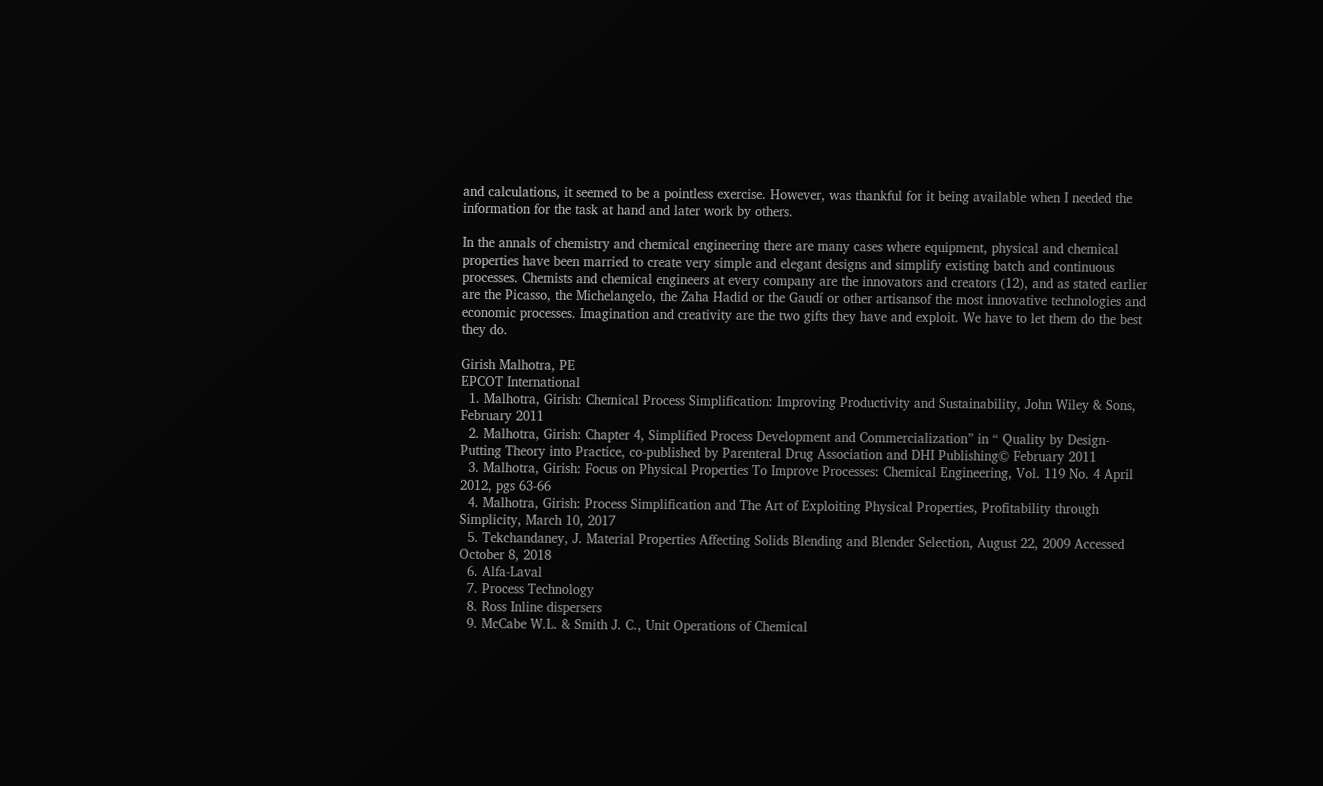and calculations, it seemed to be a pointless exercise. However, was thankful for it being available when I needed the information for the task at hand and later work by others.

In the annals of chemistry and chemical engineering there are many cases where equipment, physical and chemical properties have been married to create very simple and elegant designs and simplify existing batch and continuous processes. Chemists and chemical engineers at every company are the innovators and creators (12), and as stated earlier are the Picasso, the Michelangelo, the Zaha Hadid or the Gaudí or other artisansof the most innovative technologies and economic processes. Imagination and creativity are the two gifts they have and exploit. We have to let them do the best they do.

Girish Malhotra, PE
EPCOT International
  1. Malhotra, Girish: Chemical Process Simplification: Improving Productivity and Sustainability, John Wiley & Sons, February 2011
  2. Malhotra, Girish: Chapter 4, Simplified Process Development and Commercialization” in “ Quality by Design-Putting Theory into Practice, co-published by Parenteral Drug Association and DHI Publishing© February 2011
  3. Malhotra, Girish: Focus on Physical Properties To Improve Processes: Chemical Engineering, Vol. 119 No. 4 April 2012, pgs 63-66
  4. Malhotra, Girish: Process Simplification and The Art of Exploiting Physical Properties, Profitability through Simplicity, March 10, 2017
  5. Tekchandaney, J. Material Properties Affecting Solids Blending and Blender Selection, August 22, 2009 Accessed October 8, 2018
  6. Alfa-Laval
  7. Process Technology
  8. Ross Inline dispersers
  9. McCabe W.L. & Smith J. C., Unit Operations of Chemical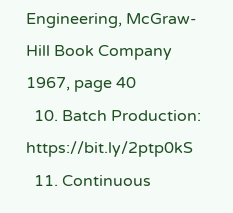Engineering, McGraw-Hill Book Company 1967, page 40
  10. Batch Production: https://bit.ly/2ptp0kS
  11. Continuous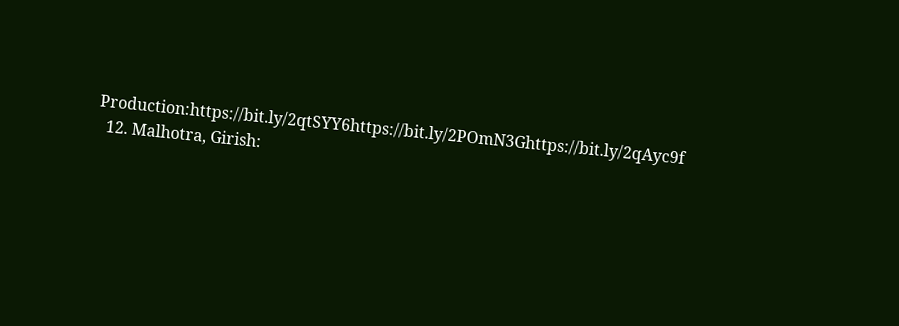Production:https://bit.ly/2qtSYY6https://bit.ly/2POmN3Ghttps://bit.ly/2qAyc9f
  12. Malhotra, Girish: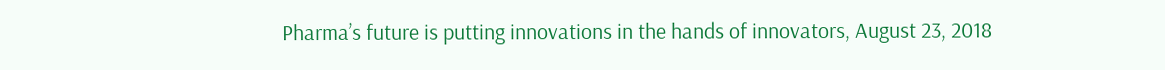Pharma’s future is putting innovations in the hands of innovators, August 23, 2018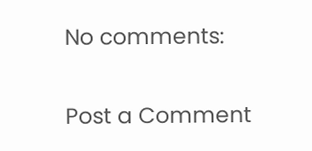No comments:

Post a Comment